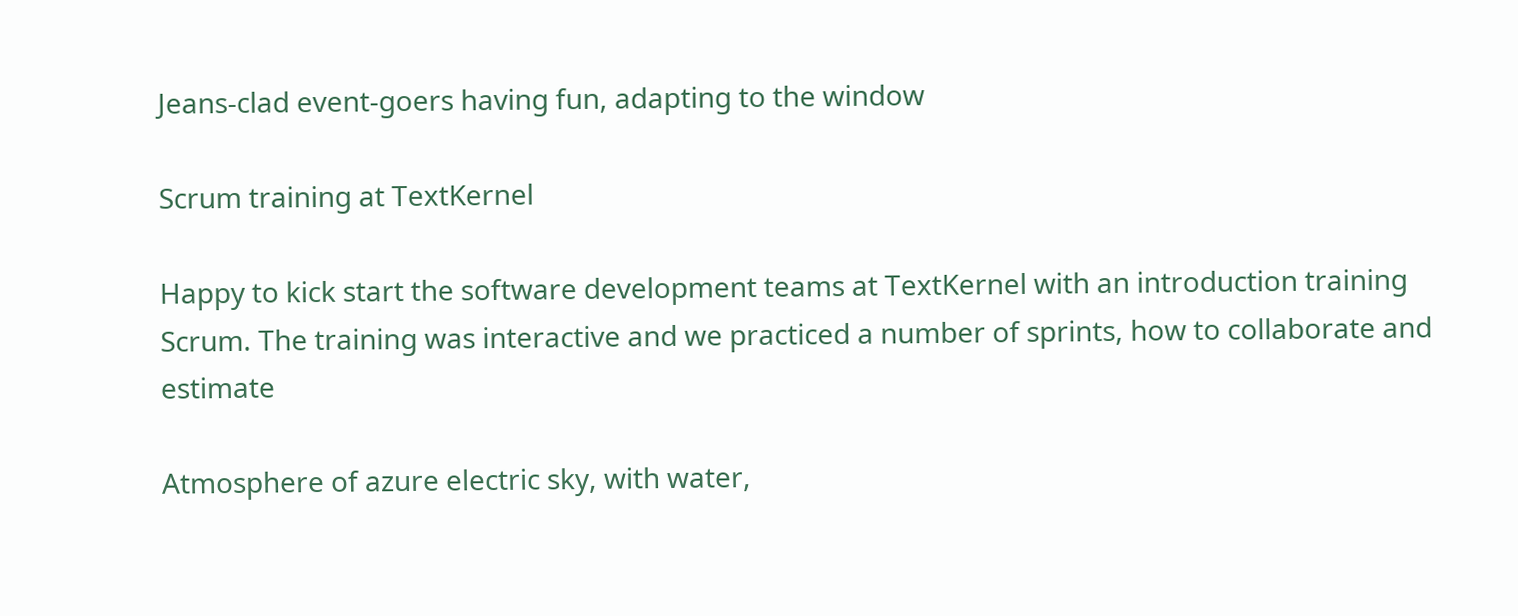Jeans-clad event-goers having fun, adapting to the window

Scrum training at TextKernel

Happy to kick start the software development teams at TextKernel with an introduction training Scrum. The training was interactive and we practiced a number of sprints, how to collaborate and estimate

Atmosphere of azure electric sky, with water,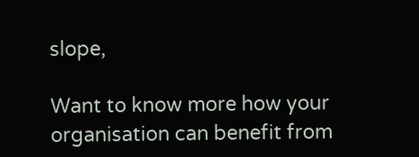slope,

Want to know more how your organisation can benefit from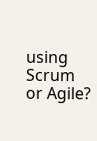using Scrum or Agile?